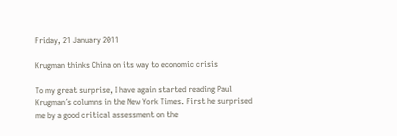Friday, 21 January 2011

Krugman thinks China on its way to economic crisis

To my great surprise, I have again started reading Paul Krugman´s columns in the New York Times. First he surprised me by a good critical assessment on the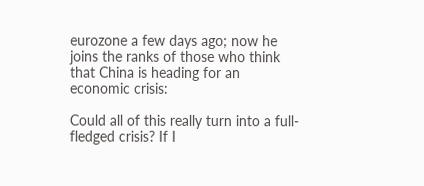eurozone a few days ago; now he joins the ranks of those who think that China is heading for an economic crisis:

Could all of this really turn into a full-fledged crisis? If I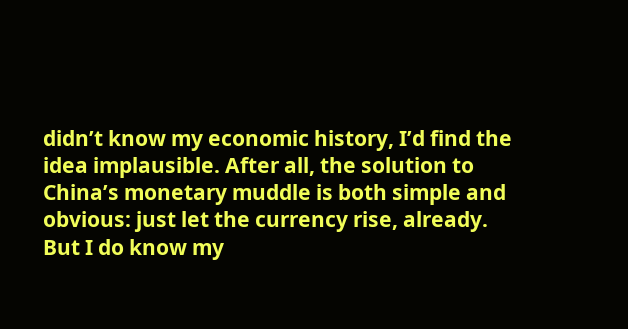didn’t know my economic history, I’d find the idea implausible. After all, the solution to China’s monetary muddle is both simple and obvious: just let the currency rise, already.
But I do know my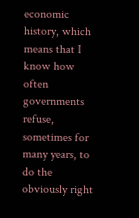economic history, which means that I know how often governments refuse, sometimes for many years, to do the obviously right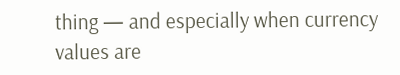thing — and especially when currency values are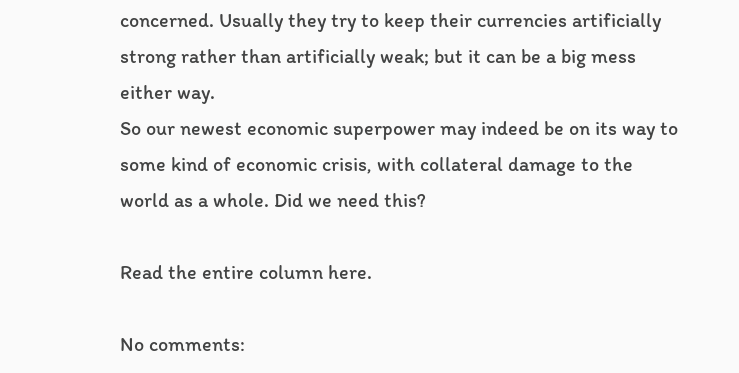concerned. Usually they try to keep their currencies artificially strong rather than artificially weak; but it can be a big mess either way.
So our newest economic superpower may indeed be on its way to some kind of economic crisis, with collateral damage to the world as a whole. Did we need this?

Read the entire column here.

No comments: